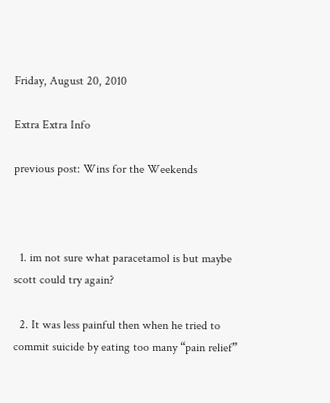Friday, August 20, 2010

Extra Extra Info

previous post: Wins for the Weekends



  1. im not sure what paracetamol is but maybe scott could try again?

  2. It was less painful then when he tried to commit suicide by eating too many “pain relief”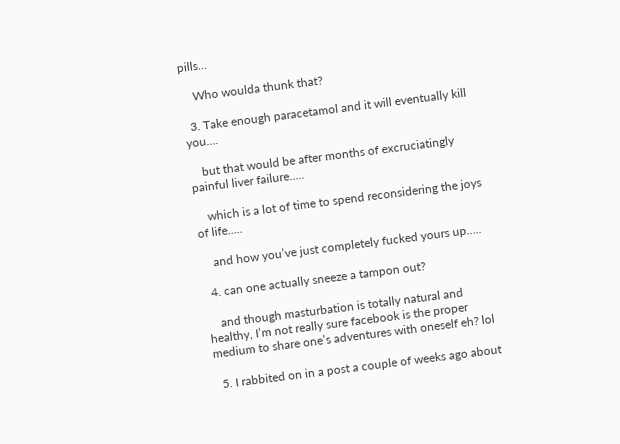pills…

    Who woulda thunk that?

  3. Take enough paracetamol and it will eventually kill you….

    but that would be after months of excruciatingly painful liver failure…..

    which is a lot of time to spend reconsidering the joys of life…..

    and how you’ve just completely fucked yours up…..

  4. can one actually sneeze a tampon out?

    and though masturbation is totally natural and healthy, I’m not really sure facebook is the proper medium to share one’s adventures with oneself eh? lol

  5. I rabbited on in a post a couple of weeks ago about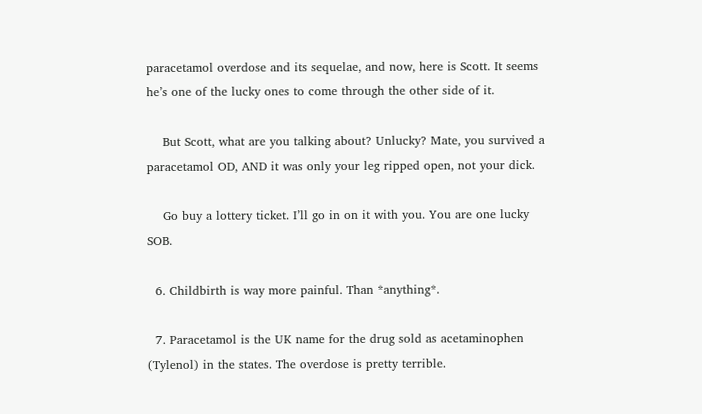paracetamol overdose and its sequelae, and now, here is Scott. It seems he’s one of the lucky ones to come through the other side of it.

    But Scott, what are you talking about? Unlucky? Mate, you survived a paracetamol OD, AND it was only your leg ripped open, not your dick.

    Go buy a lottery ticket. I’ll go in on it with you. You are one lucky SOB.

  6. Childbirth is way more painful. Than *anything*.

  7. Paracetamol is the UK name for the drug sold as acetaminophen (Tylenol) in the states. The overdose is pretty terrible.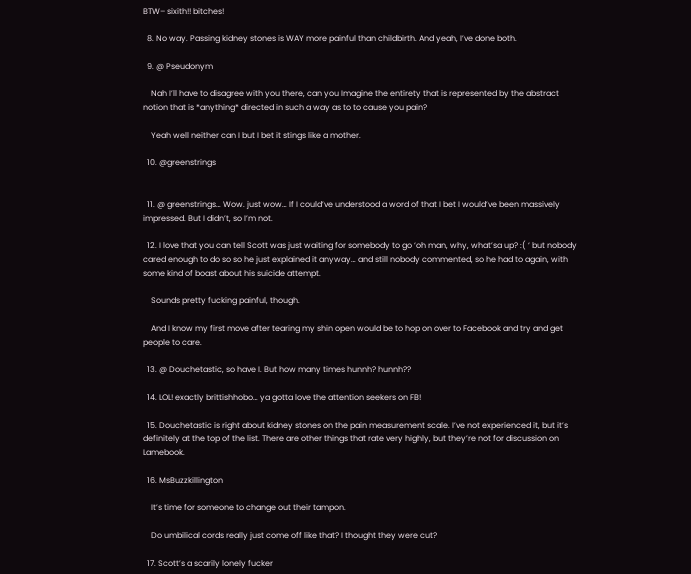BTW– sixith!! bitches!

  8. No way. Passing kidney stones is WAY more painful than childbirth. And yeah, I’ve done both.

  9. @ Pseudonym

    Nah I’ll have to disagree with you there, can you Imagine the entirety that is represented by the abstract notion that is *anything* directed in such a way as to to cause you pain?

    Yeah well neither can I but I bet it stings like a mother.

  10. @greenstrings


  11. @ greenstrings… Wow. just wow… If I could’ve understood a word of that I bet I would’ve been massively impressed. But I didn’t, so I’m not.

  12. I love that you can tell Scott was just waiting for somebody to go ‘oh man, why, what’sa up? :( ‘ but nobody cared enough to do so so he just explained it anyway… and still nobody commented, so he had to again, with some kind of boast about his suicide attempt.

    Sounds pretty fucking painful, though.

    And I know my first move after tearing my shin open would be to hop on over to Facebook and try and get people to care.

  13. @ Douchetastic, so have I. But how many times hunnh? hunnh??

  14. LOL! exactly brittishhobo… ya gotta love the attention seekers on FB!

  15. Douchetastic is right about kidney stones on the pain measurement scale. I’ve not experienced it, but it’s definitely at the top of the list. There are other things that rate very highly, but they’re not for discussion on Lamebook.

  16. MsBuzzkillington

    It’s time for someone to change out their tampon.

    Do umbilical cords really just come off like that? I thought they were cut?

  17. Scott’s a scarily lonely fucker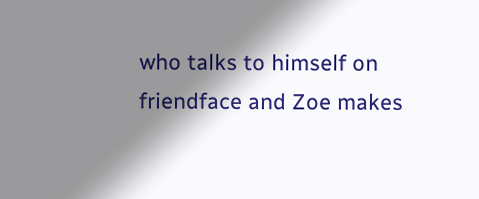who talks to himself on friendface and Zoe makes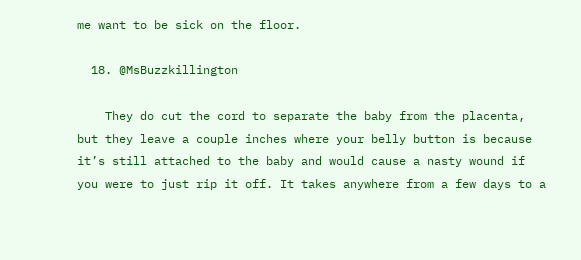me want to be sick on the floor.

  18. @MsBuzzkillington

    They do cut the cord to separate the baby from the placenta, but they leave a couple inches where your belly button is because it’s still attached to the baby and would cause a nasty wound if you were to just rip it off. It takes anywhere from a few days to a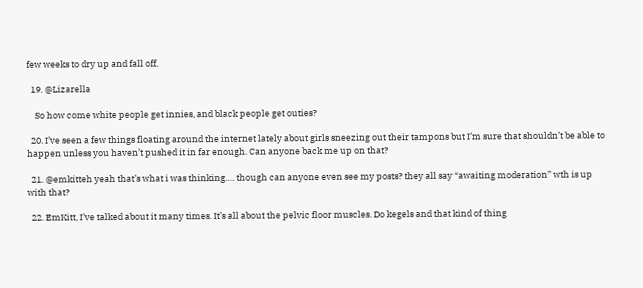few weeks to dry up and fall off.

  19. @Lizarella

    So how come white people get innies, and black people get outies?

  20. I’ve seen a few things floating around the internet lately about girls sneezing out their tampons but I’m sure that shouldn’t be able to happen unless you haven’t pushed it in far enough. Can anyone back me up on that?

  21. @emkitteh yeah that’s what i was thinking…. though can anyone even see my posts? they all say “awaiting moderation” wth is up with that?

  22. EmKitt, I’ve talked about it many times. It’s all about the pelvic floor muscles. Do kegels and that kind of thing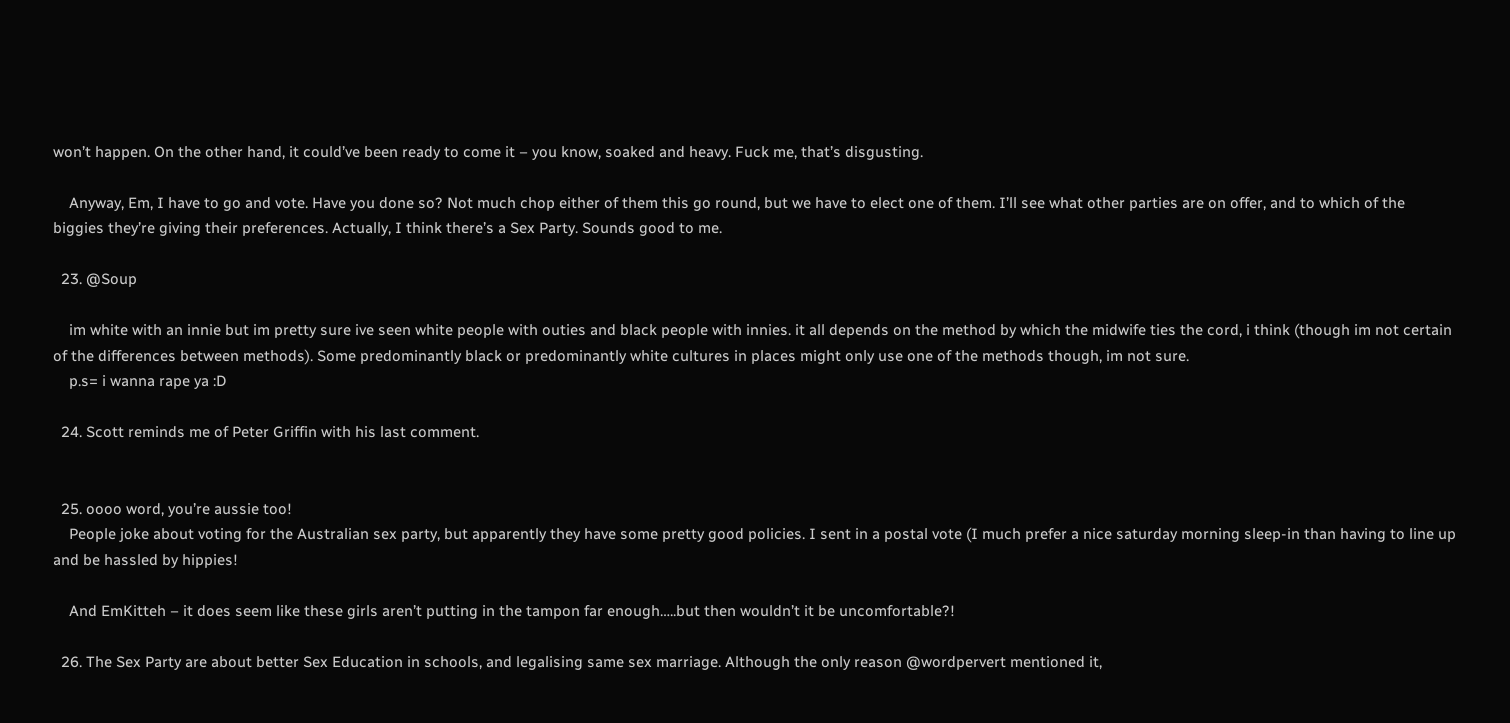won’t happen. On the other hand, it could’ve been ready to come it – you know, soaked and heavy. Fuck me, that’s disgusting.

    Anyway, Em, I have to go and vote. Have you done so? Not much chop either of them this go round, but we have to elect one of them. I’ll see what other parties are on offer, and to which of the biggies they’re giving their preferences. Actually, I think there’s a Sex Party. Sounds good to me.

  23. @Soup

    im white with an innie but im pretty sure ive seen white people with outies and black people with innies. it all depends on the method by which the midwife ties the cord, i think (though im not certain of the differences between methods). Some predominantly black or predominantly white cultures in places might only use one of the methods though, im not sure.
    p.s= i wanna rape ya :D

  24. Scott reminds me of Peter Griffin with his last comment.


  25. oooo word, you’re aussie too!
    People joke about voting for the Australian sex party, but apparently they have some pretty good policies. I sent in a postal vote (I much prefer a nice saturday morning sleep-in than having to line up and be hassled by hippies!

    And EmKitteh – it does seem like these girls aren’t putting in the tampon far enough…..but then wouldn’t it be uncomfortable?!

  26. The Sex Party are about better Sex Education in schools, and legalising same sex marriage. Although the only reason @wordpervert mentioned it,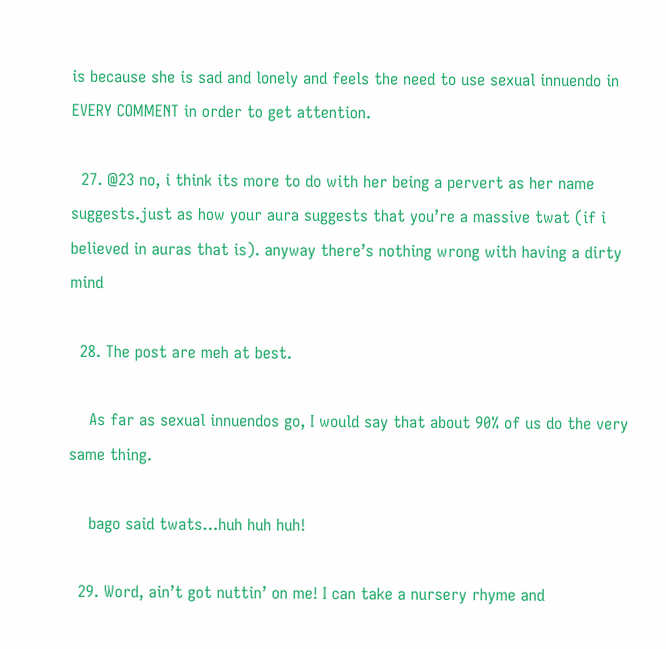is because she is sad and lonely and feels the need to use sexual innuendo in EVERY COMMENT in order to get attention.

  27. @23 no, i think its more to do with her being a pervert as her name suggests.just as how your aura suggests that you’re a massive twat (if i believed in auras that is). anyway there’s nothing wrong with having a dirty mind

  28. The post are meh at best.

    As far as sexual innuendos go, I would say that about 90% of us do the very same thing.

    bago said twats…huh huh huh!

  29. Word, ain’t got nuttin’ on me! I can take a nursery rhyme and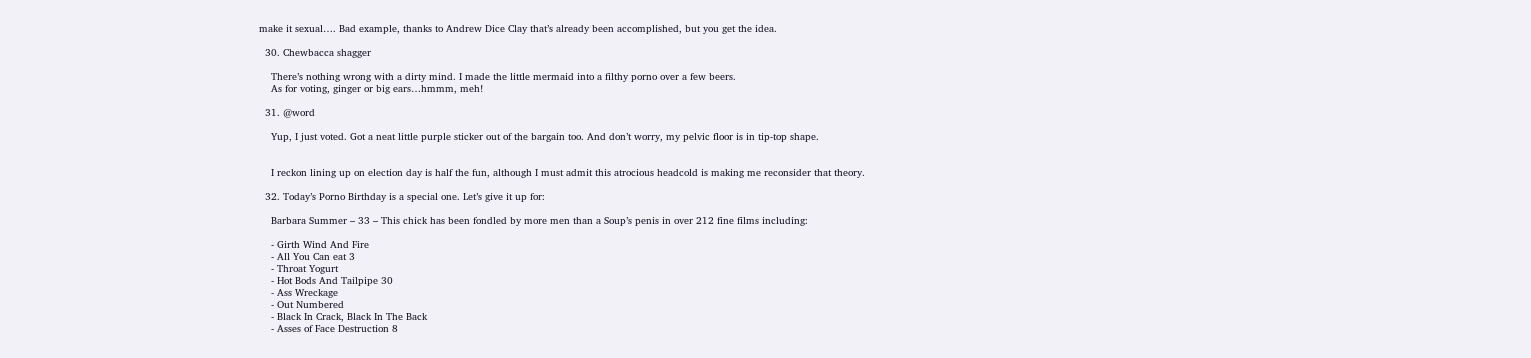make it sexual…. Bad example, thanks to Andrew Dice Clay that’s already been accomplished, but you get the idea.

  30. Chewbacca shagger

    There’s nothing wrong with a dirty mind. I made the little mermaid into a filthy porno over a few beers.
    As for voting, ginger or big ears…hmmm, meh!

  31. @word

    Yup, I just voted. Got a neat little purple sticker out of the bargain too. And don’t worry, my pelvic floor is in tip-top shape.


    I reckon lining up on election day is half the fun, although I must admit this atrocious headcold is making me reconsider that theory.

  32. Today’s Porno Birthday is a special one. Let’s give it up for:

    Barbara Summer – 33 – This chick has been fondled by more men than a Soup’s penis in over 212 fine films including:

    - Girth Wind And Fire
    - All You Can eat 3
    - Throat Yogurt
    - Hot Bods And Tailpipe 30
    - Ass Wreckage
    - Out Numbered
    - Black In Crack, Black In The Back
    - Asses of Face Destruction 8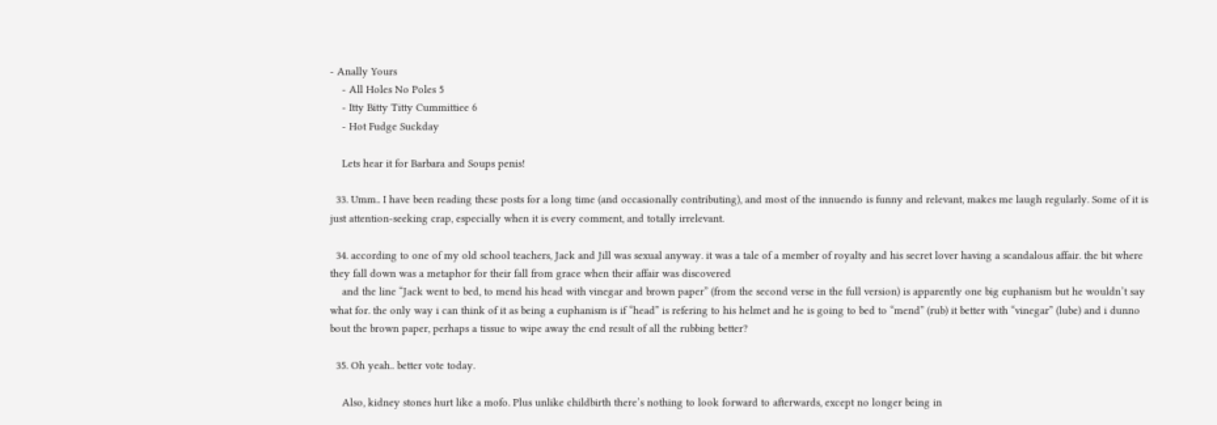- Anally Yours
    - All Holes No Poles 5
    - Itty Bitty Titty Cummittiee 6
    - Hot Fudge Suckday

    Lets hear it for Barbara and Soups penis!

  33. Umm.. I have been reading these posts for a long time (and occasionally contributing), and most of the innuendo is funny and relevant, makes me laugh regularly. Some of it is just attention-seeking crap, especially when it is every comment, and totally irrelevant.

  34. according to one of my old school teachers, Jack and Jill was sexual anyway. it was a tale of a member of royalty and his secret lover having a scandalous affair. the bit where they fall down was a metaphor for their fall from grace when their affair was discovered
    and the line “Jack went to bed, to mend his head with vinegar and brown paper” (from the second verse in the full version) is apparently one big euphanism but he wouldn’t say what for. the only way i can think of it as being a euphanism is if “head” is refering to his helmet and he is going to bed to “mend” (rub) it better with “vinegar” (lube) and i dunno bout the brown paper, perhaps a tissue to wipe away the end result of all the rubbing better?

  35. Oh yeah.. better vote today.

    Also, kidney stones hurt like a mofo. Plus unlike childbirth there’s nothing to look forward to afterwards, except no longer being in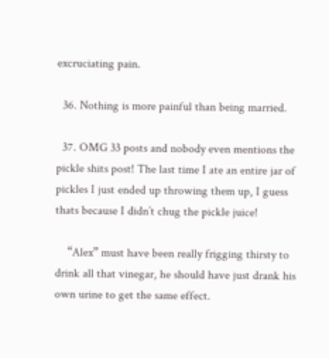excruciating pain.

  36. Nothing is more painful than being married.

  37. OMG 33 posts and nobody even mentions the pickle shits post! The last time I ate an entire jar of pickles I just ended up throwing them up, I guess thats because I didn’t chug the pickle juice!

    “Alex” must have been really frigging thirsty to drink all that vinegar, he should have just drank his own urine to get the same effect.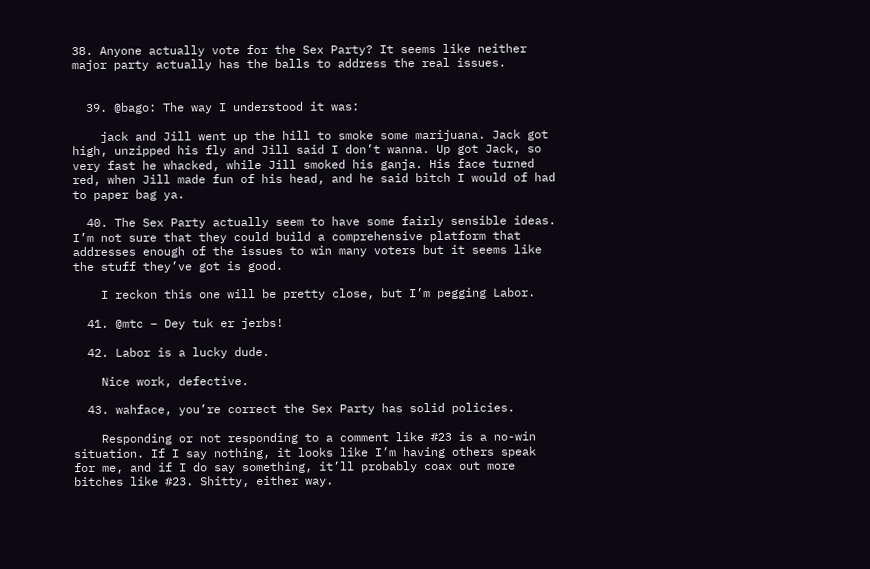38. Anyone actually vote for the Sex Party? It seems like neither major party actually has the balls to address the real issues.


  39. @bago: The way I understood it was:

    jack and Jill went up the hill to smoke some marijuana. Jack got high, unzipped his fly and Jill said I don’t wanna. Up got Jack, so very fast he whacked, while Jill smoked his ganja. His face turned red, when Jill made fun of his head, and he said bitch I would of had to paper bag ya.

  40. The Sex Party actually seem to have some fairly sensible ideas. I’m not sure that they could build a comprehensive platform that addresses enough of the issues to win many voters but it seems like the stuff they’ve got is good.

    I reckon this one will be pretty close, but I’m pegging Labor.

  41. @mtc – Dey tuk er jerbs!

  42. Labor is a lucky dude.

    Nice work, defective.

  43. wahface, you’re correct the Sex Party has solid policies.

    Responding or not responding to a comment like #23 is a no-win situation. If I say nothing, it looks like I’m having others speak for me, and if I do say something, it’ll probably coax out more bitches like #23. Shitty, either way.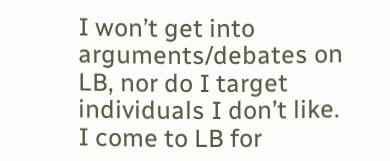I won’t get into arguments/debates on LB, nor do I target individuals I don’t like. I come to LB for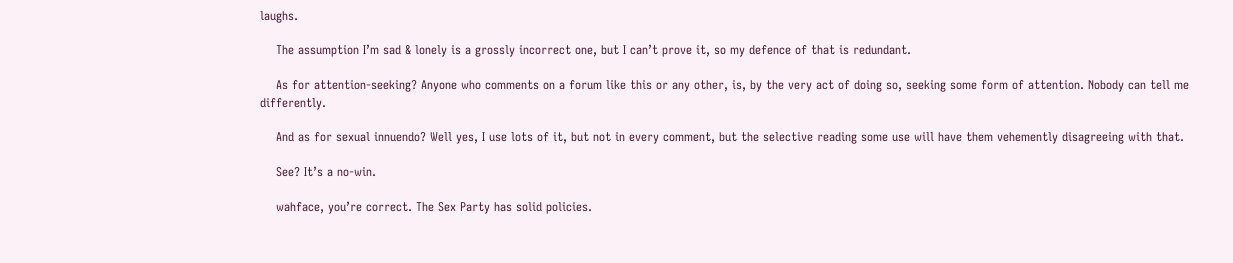laughs.

    The assumption I’m sad & lonely is a grossly incorrect one, but I can’t prove it, so my defence of that is redundant.

    As for attention-seeking? Anyone who comments on a forum like this or any other, is, by the very act of doing so, seeking some form of attention. Nobody can tell me differently.

    And as for sexual innuendo? Well yes, I use lots of it, but not in every comment, but the selective reading some use will have them vehemently disagreeing with that.

    See? It’s a no-win.

    wahface, you’re correct. The Sex Party has solid policies.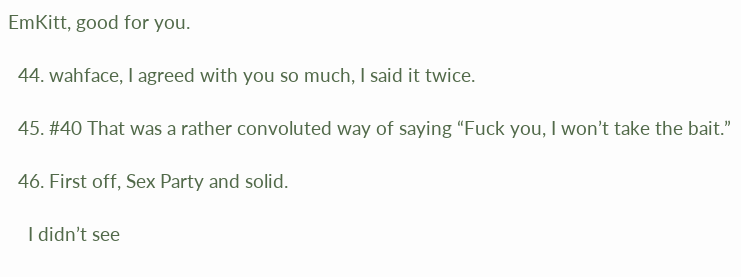EmKitt, good for you.

  44. wahface, I agreed with you so much, I said it twice.

  45. #40 That was a rather convoluted way of saying “Fuck you, I won’t take the bait.”

  46. First off, Sex Party and solid.

    I didn’t see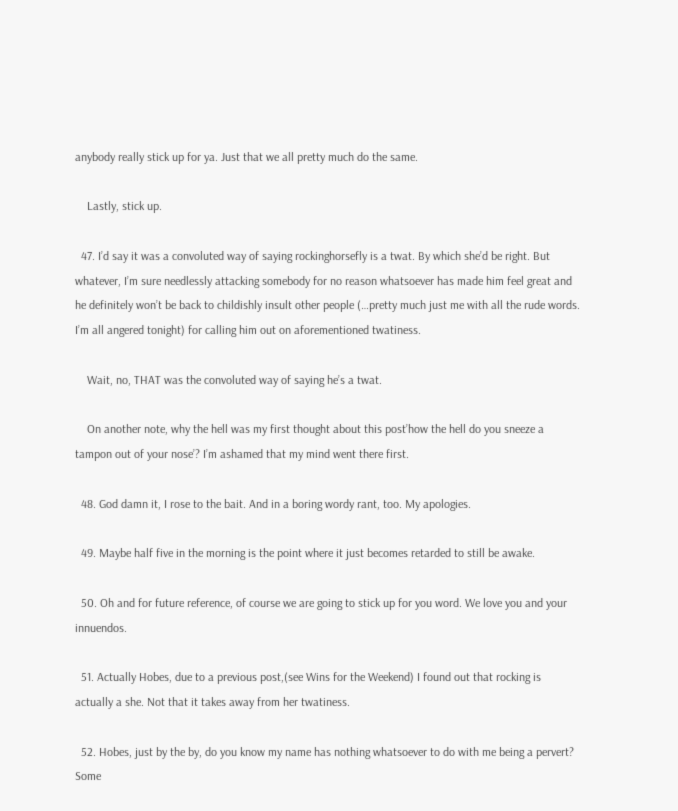anybody really stick up for ya. Just that we all pretty much do the same.

    Lastly, stick up.

  47. I’d say it was a convoluted way of saying rockinghorsefly is a twat. By which she’d be right. But whatever, I’m sure needlessly attacking somebody for no reason whatsoever has made him feel great and he definitely won’t be back to childishly insult other people (…pretty much just me with all the rude words. I’m all angered tonight) for calling him out on aforementioned twatiness.

    Wait, no, THAT was the convoluted way of saying he’s a twat.

    On another note, why the hell was my first thought about this post’how the hell do you sneeze a tampon out of your nose’? I’m ashamed that my mind went there first.

  48. God damn it, I rose to the bait. And in a boring wordy rant, too. My apologies.

  49. Maybe half five in the morning is the point where it just becomes retarded to still be awake.

  50. Oh and for future reference, of course we are going to stick up for you word. We love you and your innuendos.

  51. Actually Hobes, due to a previous post,(see Wins for the Weekend) I found out that rocking is actually a she. Not that it takes away from her twatiness.

  52. Hobes, just by the by, do you know my name has nothing whatsoever to do with me being a pervert? Some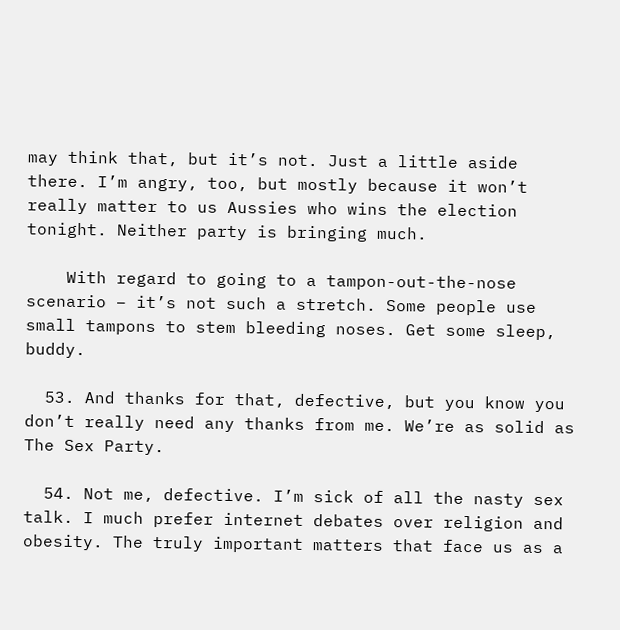may think that, but it’s not. Just a little aside there. I’m angry, too, but mostly because it won’t really matter to us Aussies who wins the election tonight. Neither party is bringing much.

    With regard to going to a tampon-out-the-nose scenario – it’s not such a stretch. Some people use small tampons to stem bleeding noses. Get some sleep, buddy.

  53. And thanks for that, defective, but you know you don’t really need any thanks from me. We’re as solid as The Sex Party.

  54. Not me, defective. I’m sick of all the nasty sex talk. I much prefer internet debates over religion and obesity. The truly important matters that face us as a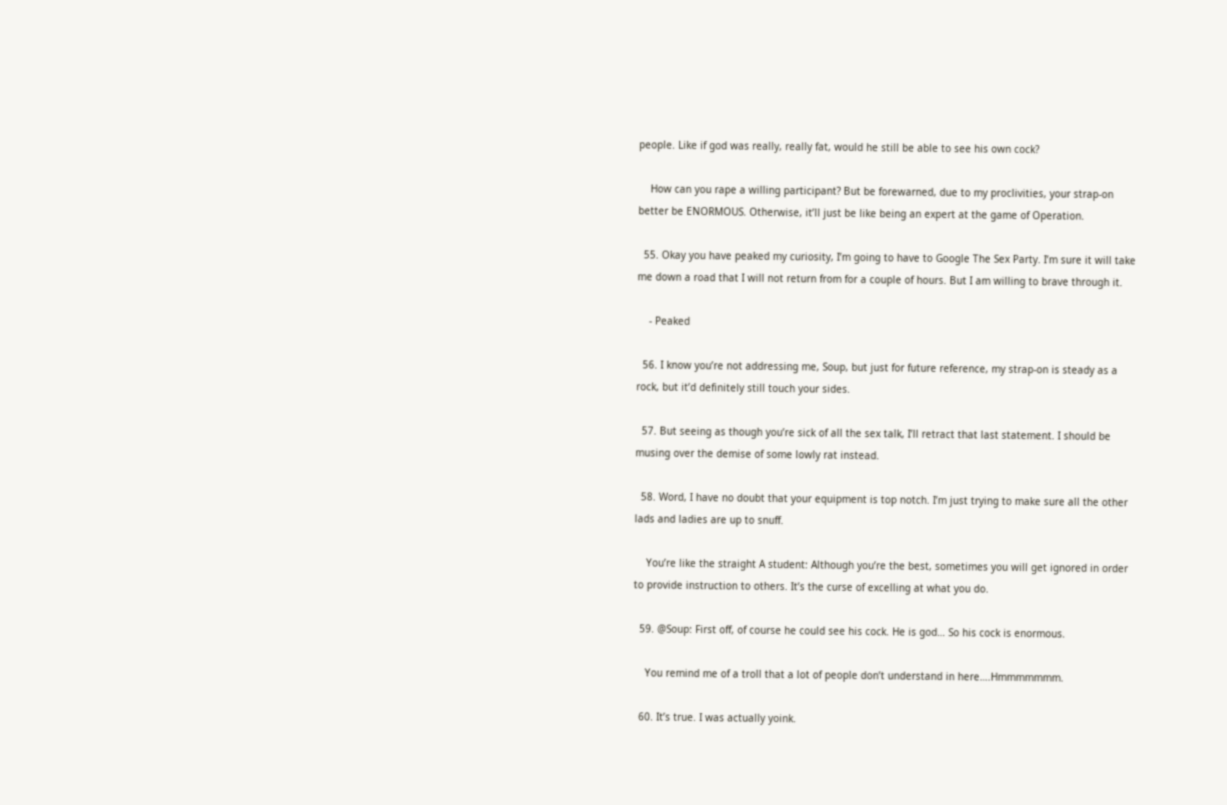people. Like if god was really, really fat, would he still be able to see his own cock?

    How can you rape a willing participant? But be forewarned, due to my proclivities, your strap-on better be ENORMOUS. Otherwise, it’ll just be like being an expert at the game of Operation.

  55. Okay you have peaked my curiosity, I’m going to have to Google The Sex Party. I’m sure it will take me down a road that I will not return from for a couple of hours. But I am willing to brave through it.

    - Peaked

  56. I know you’re not addressing me, Soup, but just for future reference, my strap-on is steady as a rock, but it’d definitely still touch your sides.

  57. But seeing as though you’re sick of all the sex talk, I’ll retract that last statement. I should be musing over the demise of some lowly rat instead.

  58. Word, I have no doubt that your equipment is top notch. I’m just trying to make sure all the other lads and ladies are up to snuff.

    You’re like the straight A student: Although you’re the best, sometimes you will get ignored in order to provide instruction to others. It’s the curse of excelling at what you do.

  59. @Soup: First off, of course he could see his cock. He is god… So his cock is enormous.

    You remind me of a troll that a lot of people don’t understand in here….Hmmmmmmm.

  60. It’s true. I was actually yoink.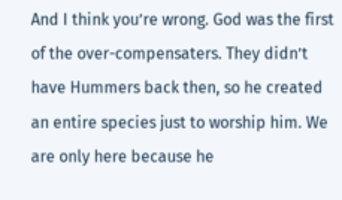And I think you’re wrong. God was the first of the over-compensaters. They didn’t have Hummers back then, so he created an entire species just to worship him. We are only here because he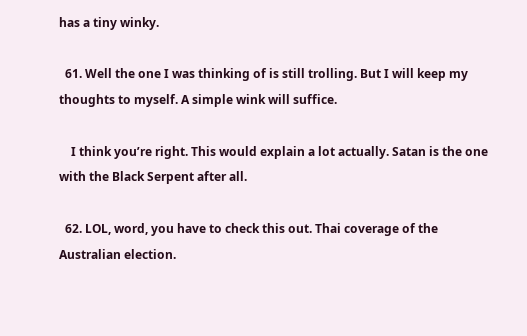has a tiny winky.

  61. Well the one I was thinking of is still trolling. But I will keep my thoughts to myself. A simple wink will suffice.

    I think you’re right. This would explain a lot actually. Satan is the one with the Black Serpent after all.

  62. LOL, word, you have to check this out. Thai coverage of the Australian election.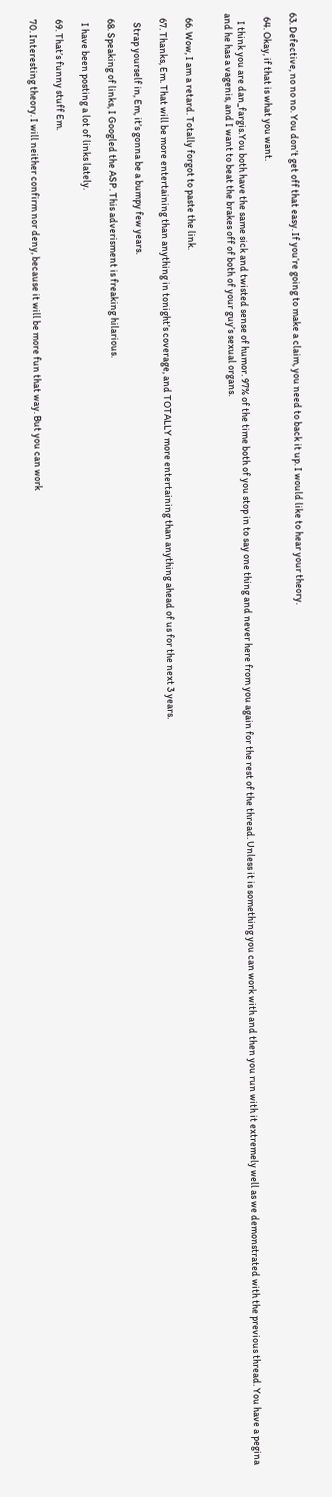63. Defective, no no no. You don’t get off that easy. If you’re going to make a claim, you need to back it up. I would like to hear your theory.

  64. Okay, if that is what you want.

    I think you are dan_fargis.You both have the same sick and twisted sense of humor. 97% of the time both of you stop in to say one thing and never here from you again for the rest of the thread. Unless it is something you can work with and then you run with it extremely well as we demonstrated with the previous thread. You have a pegina and he has a vagenis, and I want to beat the brakes off of both of your guy’s sexual organs.


  66. Wow, I am a retard. Totally forgot to paste the link.

  67. Thanks, Em. That will be more entertaining than anything in tonight’s coverage, and TOTALLY more entertaining than anything ahead of us for the next 3 years.

    Strap yourself in, Em, it’s gonna be a bumpy few years.

  68. Speaking of links, I Googled the ASP. This adverisment is freaking hilarious.

    I have been posting a lot of links lately.

  69. That’s funny stuff Em.

  70. Interesting theory. I will neither confirm nor deny, because it will be more fun that way. But you can work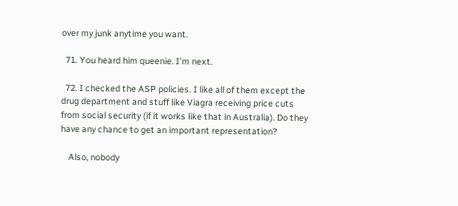over my junk anytime you want.

  71. You heard him queenie. I’m next.

  72. I checked the ASP policies. I like all of them except the drug department and stuff like Viagra receiving price cuts from social security (if it works like that in Australia). Do they have any chance to get an important representation?

    Also, nobody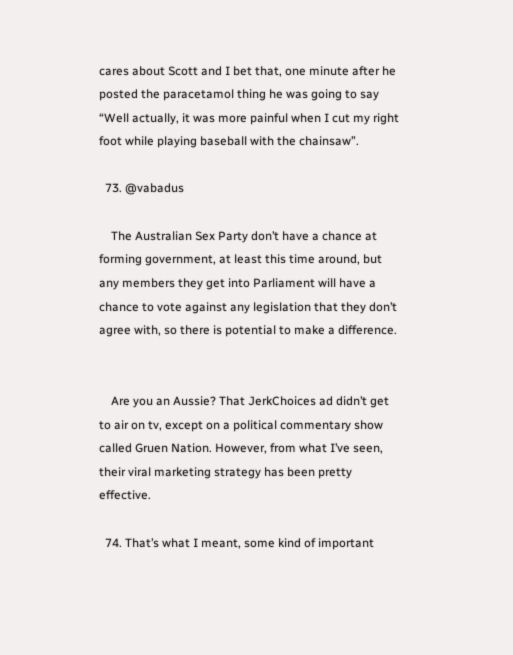cares about Scott and I bet that, one minute after he posted the paracetamol thing he was going to say “Well actually, it was more painful when I cut my right foot while playing baseball with the chainsaw”.

  73. @vabadus

    The Australian Sex Party don’t have a chance at forming government, at least this time around, but any members they get into Parliament will have a chance to vote against any legislation that they don’t agree with, so there is potential to make a difference.


    Are you an Aussie? That JerkChoices ad didn’t get to air on tv, except on a political commentary show called Gruen Nation. However, from what I’ve seen, their viral marketing strategy has been pretty effective.

  74. That’s what I meant, some kind of important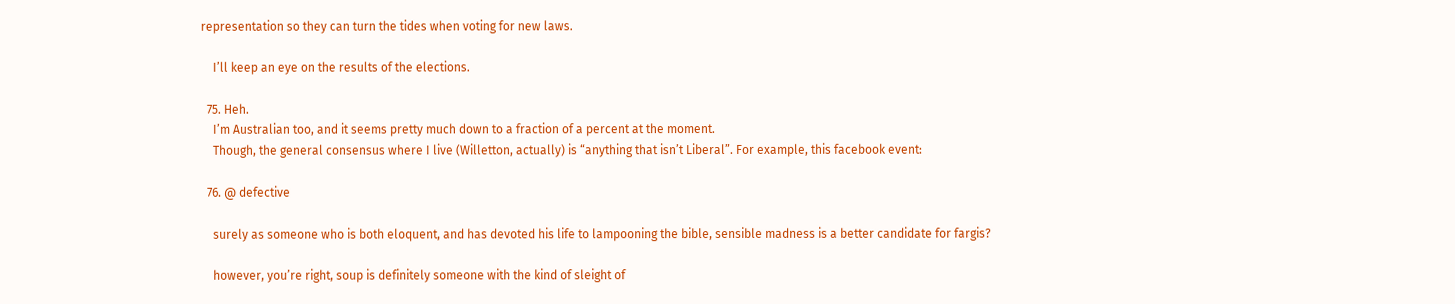representation so they can turn the tides when voting for new laws.

    I’ll keep an eye on the results of the elections.

  75. Heh.
    I’m Australian too, and it seems pretty much down to a fraction of a percent at the moment.
    Though, the general consensus where I live (Willetton, actually) is “anything that isn’t Liberal”. For example, this facebook event:

  76. @ defective

    surely as someone who is both eloquent, and has devoted his life to lampooning the bible, sensible madness is a better candidate for fargis?

    however, you’re right, soup is definitely someone with the kind of sleight of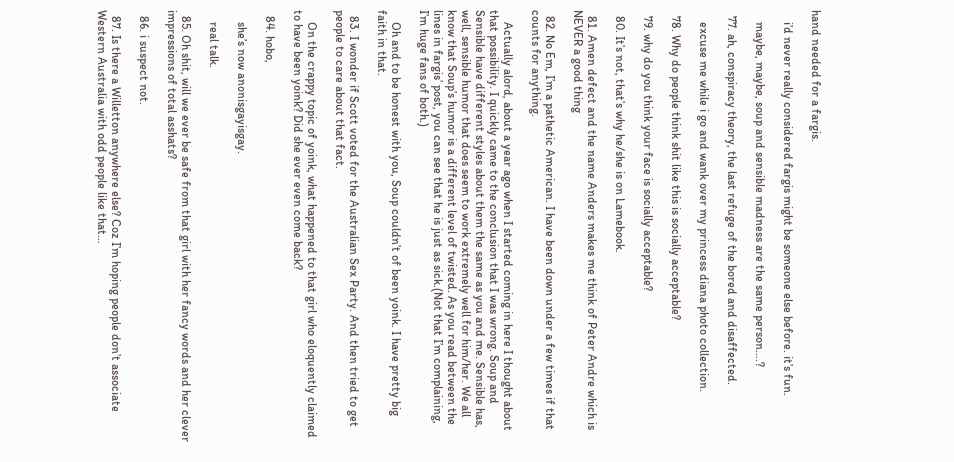hand needed for a fargis.

    i’d never really considered fargis might be someone else before. it’s fun.

    maybe, maybe, soup and sensible madness are the same person….?

  77. ah, conspiracy theory, the last refuge of the bored and disaffected.

    excuse me while i go and wank over my princess diana photo collection.

  78. Why do people think shit like this is socially acceptable?

  79. why do you think your face is socially acceptable?

  80. It’s not, that’s why he/she is on Lamebook.

  81. Amen defect and the name Anders makes me think of Peter Andre which is NEVER a good thing

  82. No Em, I’m a pathetic American. I have been down under a few times if that counts for anything.

    Actually alord, about a year ago when I started coming in here I thought about that possibility. I quickly came to the conclusion that I was wrong. Soup and Sensible have different styles about them the same as you and me. Sensible has, well, sensible humor that does seem to work extremely well for him/her. We all know that Soup’s humor is a different level of twisted. As you read between the lines in fargis’ post, you can see that he is just as sick.(Not that I’m complaining, I’m huge fans of both.)

    Oh and to be honest with you, Soup couldn’t of been yoink. I have pretty big faith in that.

  83. I wonder if Scott voted for the Australian Sex Party. And then tried to get people to care about that fact.

    On the crappy topic of yoink, what happened to that girl who eloquently claimed to have been yoink? Did she ever even come back?

  84. hobo,

    she’s now anonisgayisgay.

    real talk.

  85. Oh shit, will we ever be safe from that girl with her fancy words and her clever impressions of total asshats?

  86. i suspect not.

  87. Is there a Willetton anywhere else? Coz I’m hoping people don’t associate Western Australia with odd people like that…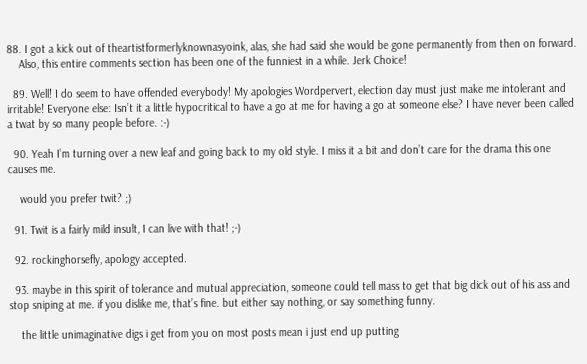88. I got a kick out of theartistformerlyknownasyoink, alas, she had said she would be gone permanently from then on forward.
    Also, this entire comments section has been one of the funniest in a while. Jerk Choice!

  89. Well! I do seem to have offended everybody! My apologies Wordpervert, election day must just make me intolerant and irritable! Everyone else: Isn’t it a little hypocritical to have a go at me for having a go at someone else? I have never been called a twat by so many people before. :-)

  90. Yeah I’m turning over a new leaf and going back to my old style. I miss it a bit and don’t care for the drama this one causes me.

    would you prefer twit? ;)

  91. Twit is a fairly mild insult, I can live with that! ;-)

  92. rockinghorsefly, apology accepted.

  93. maybe in this spirit of tolerance and mutual appreciation, someone could tell mass to get that big dick out of his ass and stop sniping at me. if you dislike me, that’s fine. but either say nothing, or say something funny.

    the little unimaginative digs i get from you on most posts mean i just end up putting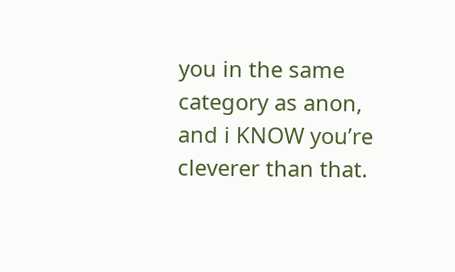you in the same category as anon, and i KNOW you’re cleverer than that.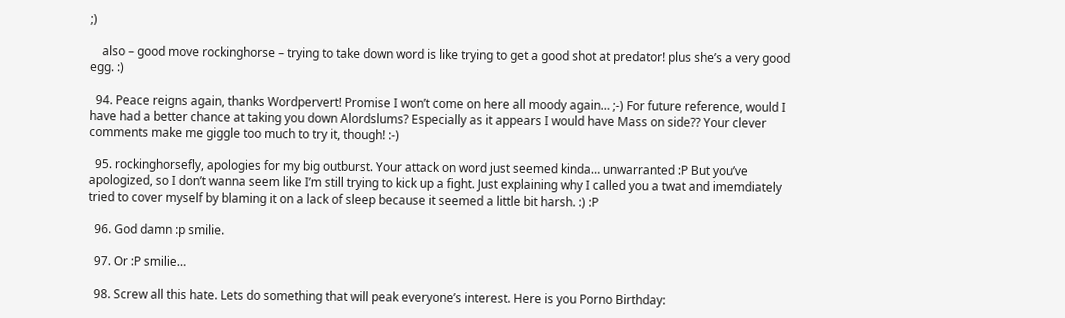;)

    also – good move rockinghorse – trying to take down word is like trying to get a good shot at predator! plus she’s a very good egg. :)

  94. Peace reigns again, thanks Wordpervert! Promise I won’t come on here all moody again… ;-) For future reference, would I have had a better chance at taking you down Alordslums? Especially as it appears I would have Mass on side?? Your clever comments make me giggle too much to try it, though! :-)

  95. rockinghorsefly, apologies for my big outburst. Your attack on word just seemed kinda… unwarranted :P But you’ve apologized, so I don’t wanna seem like I’m still trying to kick up a fight. Just explaining why I called you a twat and imemdiately tried to cover myself by blaming it on a lack of sleep because it seemed a little bit harsh. :) :P

  96. God damn :p smilie.

  97. Or :P smilie…

  98. Screw all this hate. Lets do something that will peak everyone’s interest. Here is you Porno Birthday: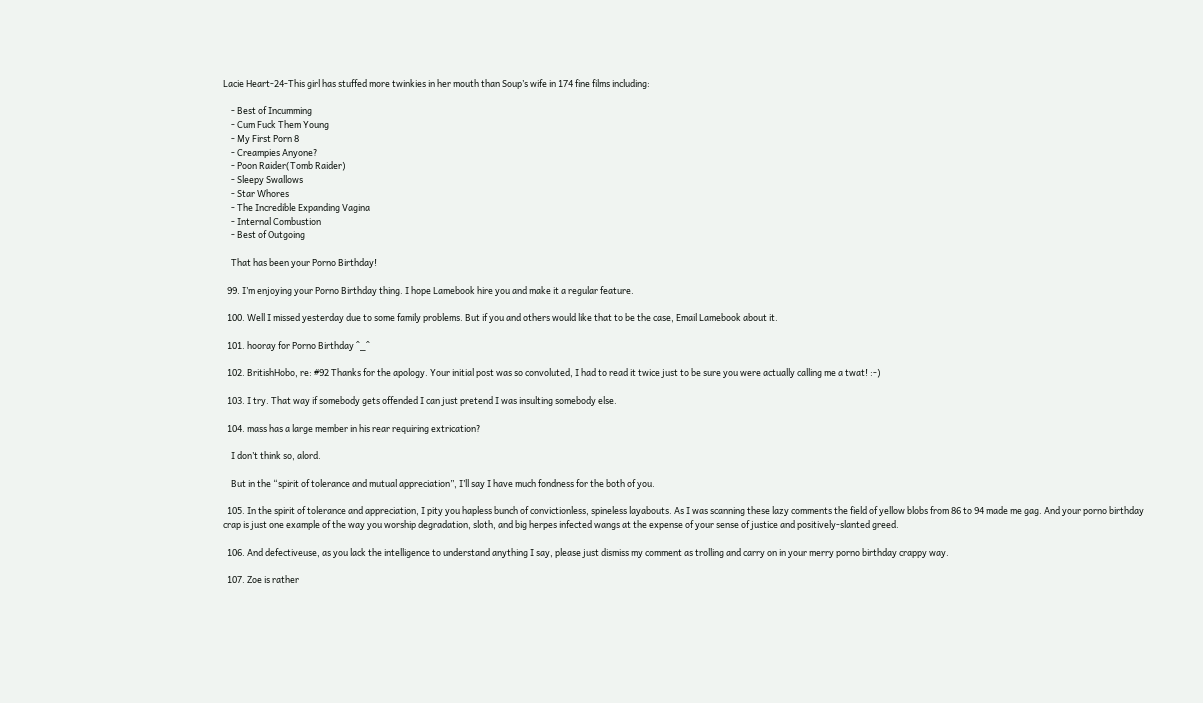Lacie Heart-24-This girl has stuffed more twinkies in her mouth than Soup’s wife in 174 fine films including:

    - Best of Incumming
    - Cum Fuck Them Young
    - My First Porn 8
    - Creampies Anyone?
    - Poon Raider(Tomb Raider)
    - Sleepy Swallows
    - Star Whores
    - The Incredible Expanding Vagina
    - Internal Combustion
    - Best of Outgoing

    That has been your Porno Birthday!

  99. I’m enjoying your Porno Birthday thing. I hope Lamebook hire you and make it a regular feature.

  100. Well I missed yesterday due to some family problems. But if you and others would like that to be the case, Email Lamebook about it.

  101. hooray for Porno Birthday ^_^

  102. BritishHobo, re: #92 Thanks for the apology. Your initial post was so convoluted, I had to read it twice just to be sure you were actually calling me a twat! :-)

  103. I try. That way if somebody gets offended I can just pretend I was insulting somebody else.

  104. mass has a large member in his rear requiring extrication?

    I don’t think so, alord.

    But in the “spirit of tolerance and mutual appreciation”, I’ll say I have much fondness for the both of you.

  105. In the spirit of tolerance and appreciation, I pity you hapless bunch of convictionless, spineless layabouts. As I was scanning these lazy comments the field of yellow blobs from 86 to 94 made me gag. And your porno birthday crap is just one example of the way you worship degradation, sloth, and big herpes infected wangs at the expense of your sense of justice and positively-slanted greed.

  106. And defectiveuse, as you lack the intelligence to understand anything I say, please just dismiss my comment as trolling and carry on in your merry porno birthday crappy way.

  107. Zoe is rather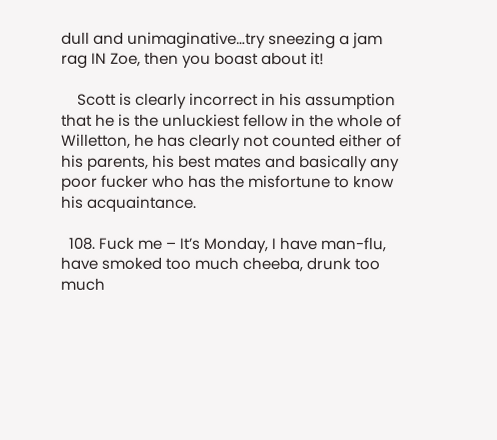dull and unimaginative…try sneezing a jam rag IN Zoe, then you boast about it!

    Scott is clearly incorrect in his assumption that he is the unluckiest fellow in the whole of Willetton, he has clearly not counted either of his parents, his best mates and basically any poor fucker who has the misfortune to know his acquaintance.

  108. Fuck me – It’s Monday, I have man-flu, have smoked too much cheeba, drunk too much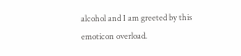alcohol and I am greeted by this emoticon overload.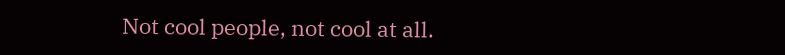Not cool people, not cool at all.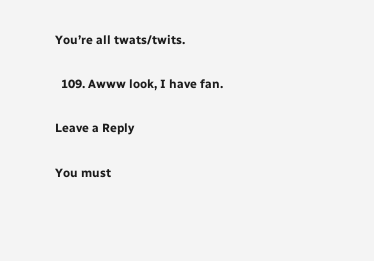You’re all twats/twits.

  109. Awww look, I have fan.

Leave a Reply

You must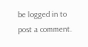be logged in to post a comment.